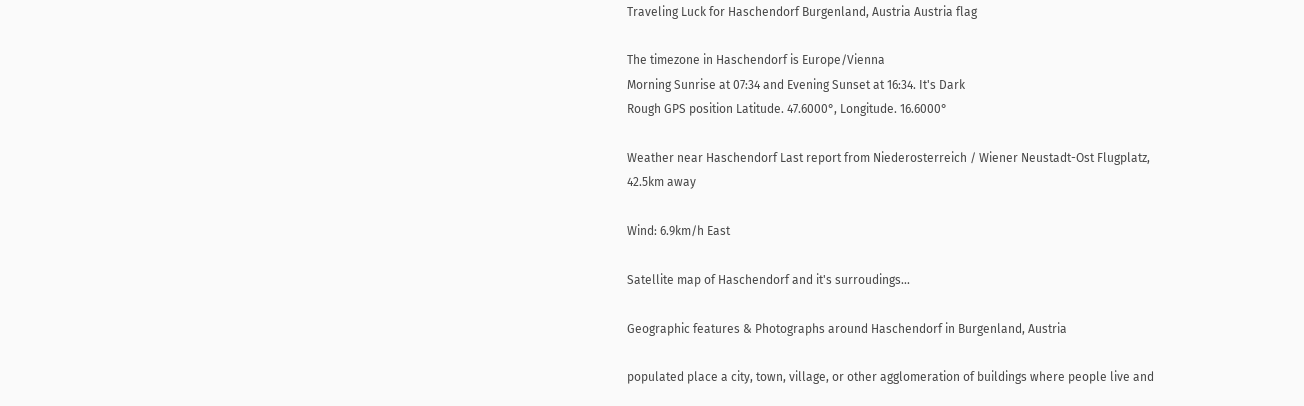Traveling Luck for Haschendorf Burgenland, Austria Austria flag

The timezone in Haschendorf is Europe/Vienna
Morning Sunrise at 07:34 and Evening Sunset at 16:34. It's Dark
Rough GPS position Latitude. 47.6000°, Longitude. 16.6000°

Weather near Haschendorf Last report from Niederosterreich / Wiener Neustadt-Ost Flugplatz, 42.5km away

Wind: 6.9km/h East

Satellite map of Haschendorf and it's surroudings...

Geographic features & Photographs around Haschendorf in Burgenland, Austria

populated place a city, town, village, or other agglomeration of buildings where people live and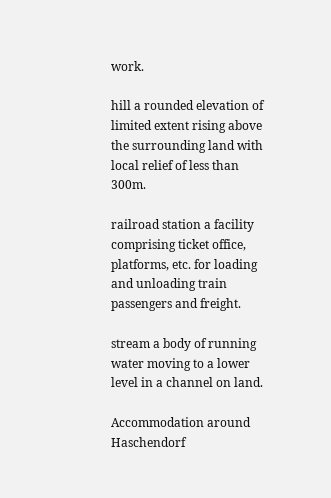work.

hill a rounded elevation of limited extent rising above the surrounding land with local relief of less than 300m.

railroad station a facility comprising ticket office, platforms, etc. for loading and unloading train passengers and freight.

stream a body of running water moving to a lower level in a channel on land.

Accommodation around Haschendorf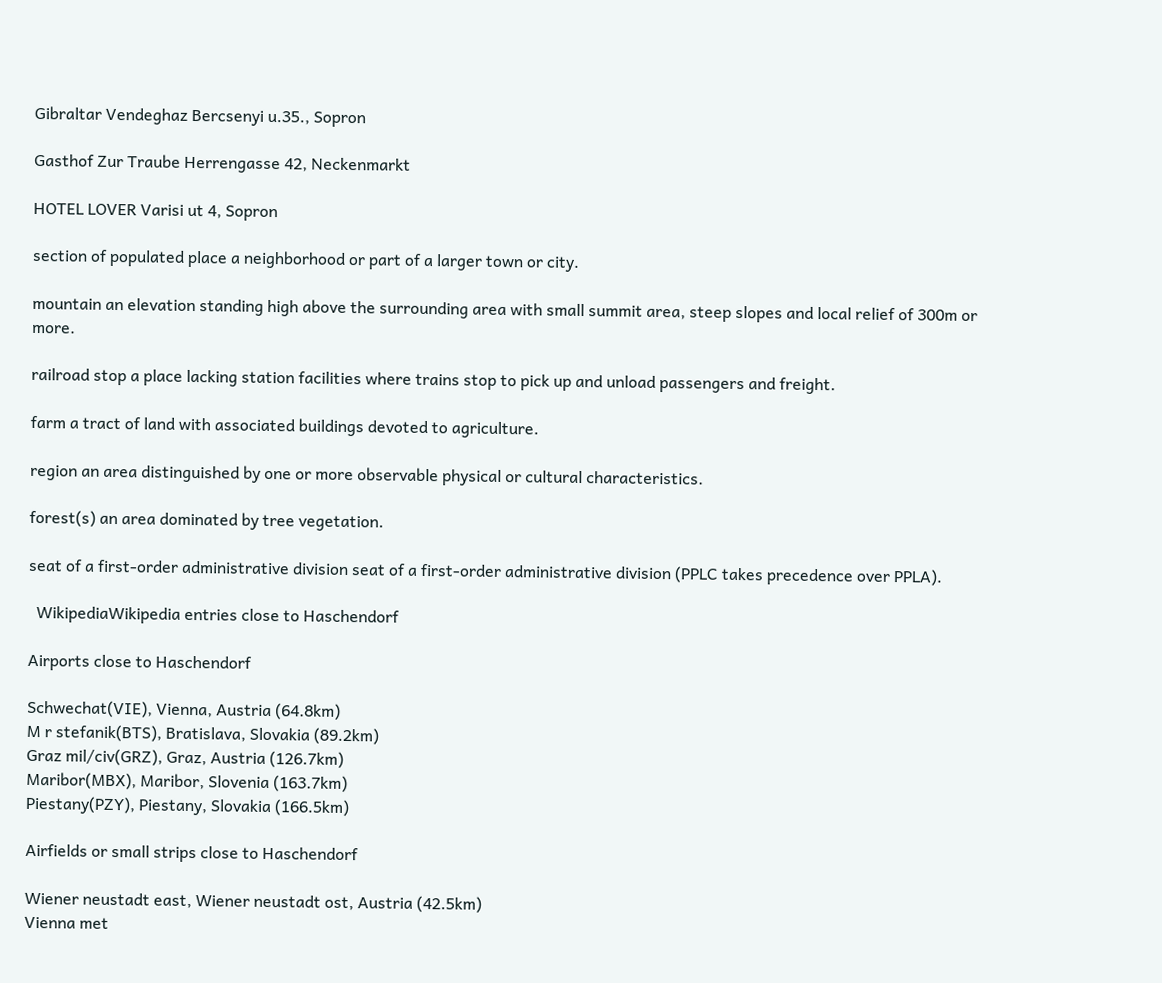Gibraltar Vendeghaz Bercsenyi u.35., Sopron

Gasthof Zur Traube Herrengasse 42, Neckenmarkt

HOTEL LOVER Varisi ut 4, Sopron

section of populated place a neighborhood or part of a larger town or city.

mountain an elevation standing high above the surrounding area with small summit area, steep slopes and local relief of 300m or more.

railroad stop a place lacking station facilities where trains stop to pick up and unload passengers and freight.

farm a tract of land with associated buildings devoted to agriculture.

region an area distinguished by one or more observable physical or cultural characteristics.

forest(s) an area dominated by tree vegetation.

seat of a first-order administrative division seat of a first-order administrative division (PPLC takes precedence over PPLA).

  WikipediaWikipedia entries close to Haschendorf

Airports close to Haschendorf

Schwechat(VIE), Vienna, Austria (64.8km)
M r stefanik(BTS), Bratislava, Slovakia (89.2km)
Graz mil/civ(GRZ), Graz, Austria (126.7km)
Maribor(MBX), Maribor, Slovenia (163.7km)
Piestany(PZY), Piestany, Slovakia (166.5km)

Airfields or small strips close to Haschendorf

Wiener neustadt east, Wiener neustadt ost, Austria (42.5km)
Vienna met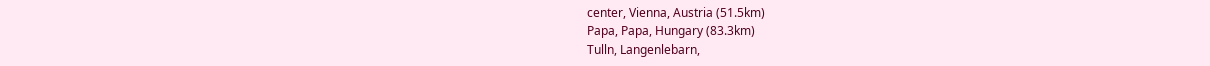center, Vienna, Austria (51.5km)
Papa, Papa, Hungary (83.3km)
Tulln, Langenlebarn,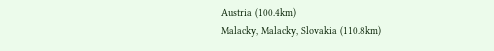Austria (100.4km)
Malacky, Malacky, Slovakia (110.8km)